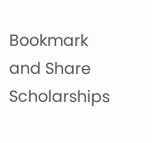Bookmark and Share Scholarships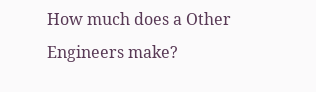How much does a Other Engineers make?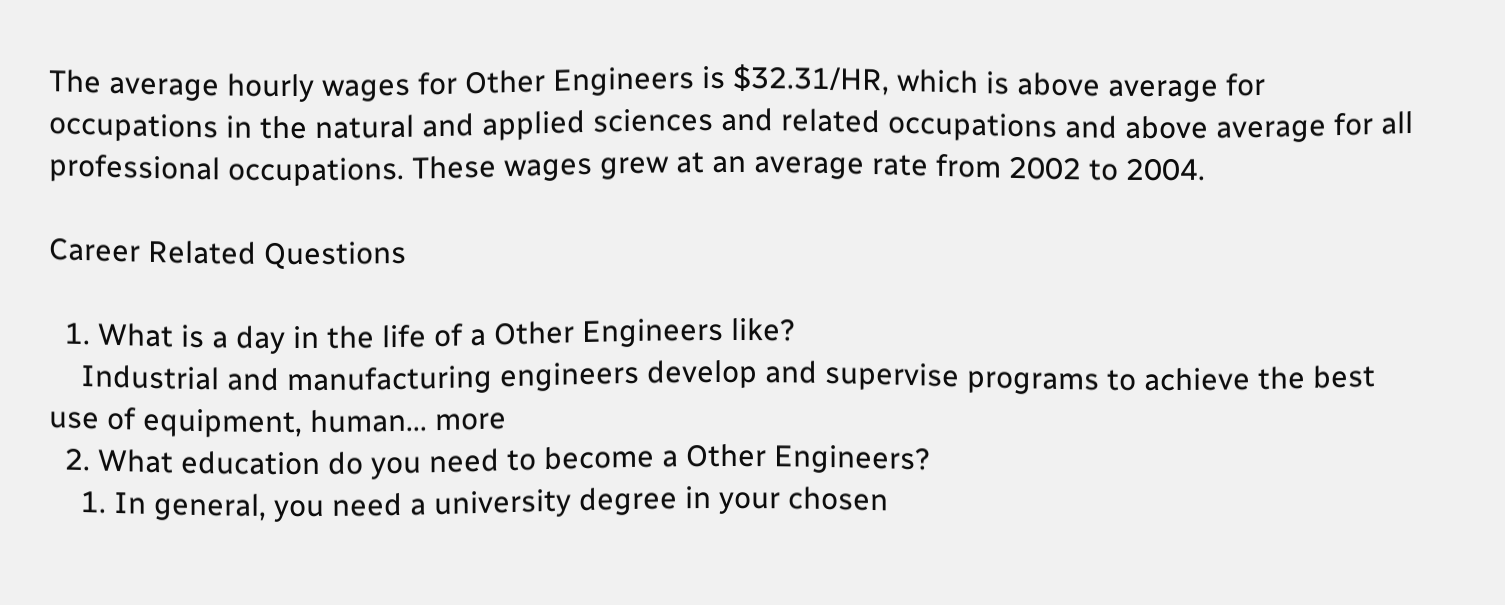The average hourly wages for Other Engineers is $32.31/HR, which is above average for occupations in the natural and applied sciences and related occupations and above average for all professional occupations. These wages grew at an average rate from 2002 to 2004.

Career Related Questions

  1. What is a day in the life of a Other Engineers like?
    Industrial and manufacturing engineers develop and supervise programs to achieve the best use of equipment, human... more
  2. What education do you need to become a Other Engineers?
    1. In general, you need a university degree in your chosen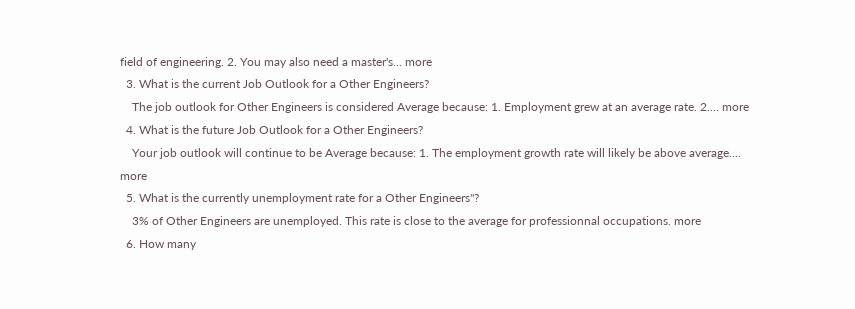field of engineering. 2. You may also need a master's... more
  3. What is the current Job Outlook for a Other Engineers?
    The job outlook for Other Engineers is considered Average because: 1. Employment grew at an average rate. 2.... more
  4. What is the future Job Outlook for a Other Engineers?
    Your job outlook will continue to be Average because: 1. The employment growth rate will likely be above average.... more
  5. What is the currently unemployment rate for a Other Engineers"?
    3% of Other Engineers are unemployed. This rate is close to the average for professionnal occupations. more
  6. How many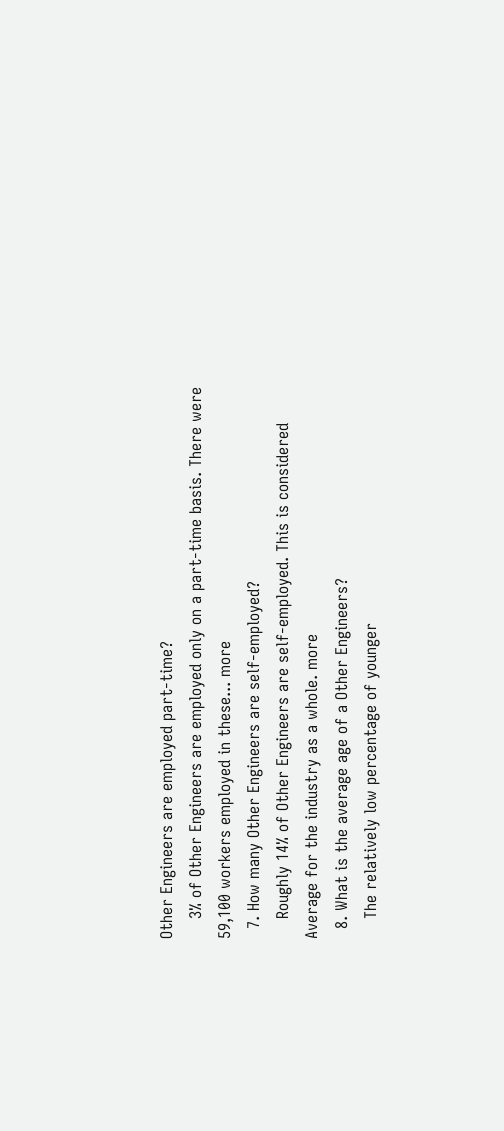Other Engineers are employed part-time?
    3% of Other Engineers are employed only on a part-time basis. There were 59,100 workers employed in these... more
  7. How many Other Engineers are self-employed?
    Roughly 14% of Other Engineers are self-employed. This is considered Average for the industry as a whole. more
  8. What is the average age of a Other Engineers?
    The relatively low percentage of younger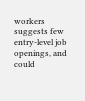workers suggests few entry-level job openings, and could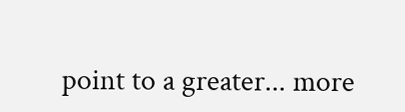point to a greater... more